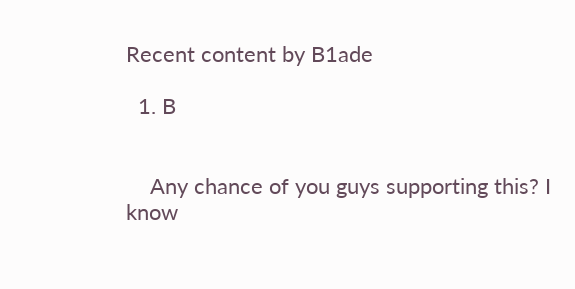Recent content by B1ade

  1. B


    Any chance of you guys supporting this? I know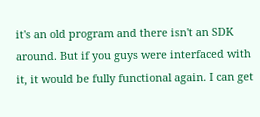it's an old program and there isn't an SDK around. But if you guys were interfaced with it, it would be fully functional again. I can get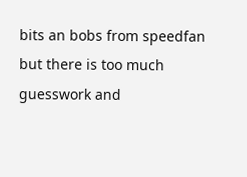bits an bobs from speedfan but there is too much guesswork and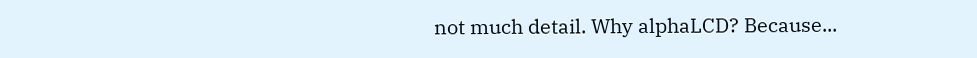not much detail. Why alphaLCD? Because...